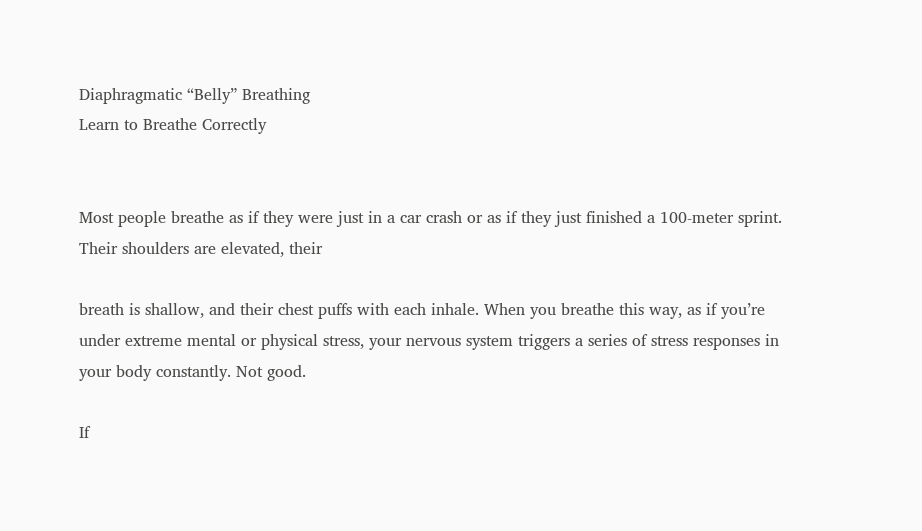Diaphragmatic “Belly” Breathing
Learn to Breathe Correctly


Most people breathe as if they were just in a car crash or as if they just finished a 100-meter sprint. Their shoulders are elevated, their

breath is shallow, and their chest puffs with each inhale. When you breathe this way, as if you’re under extreme mental or physical stress, your nervous system triggers a series of stress responses in your body constantly. Not good.

If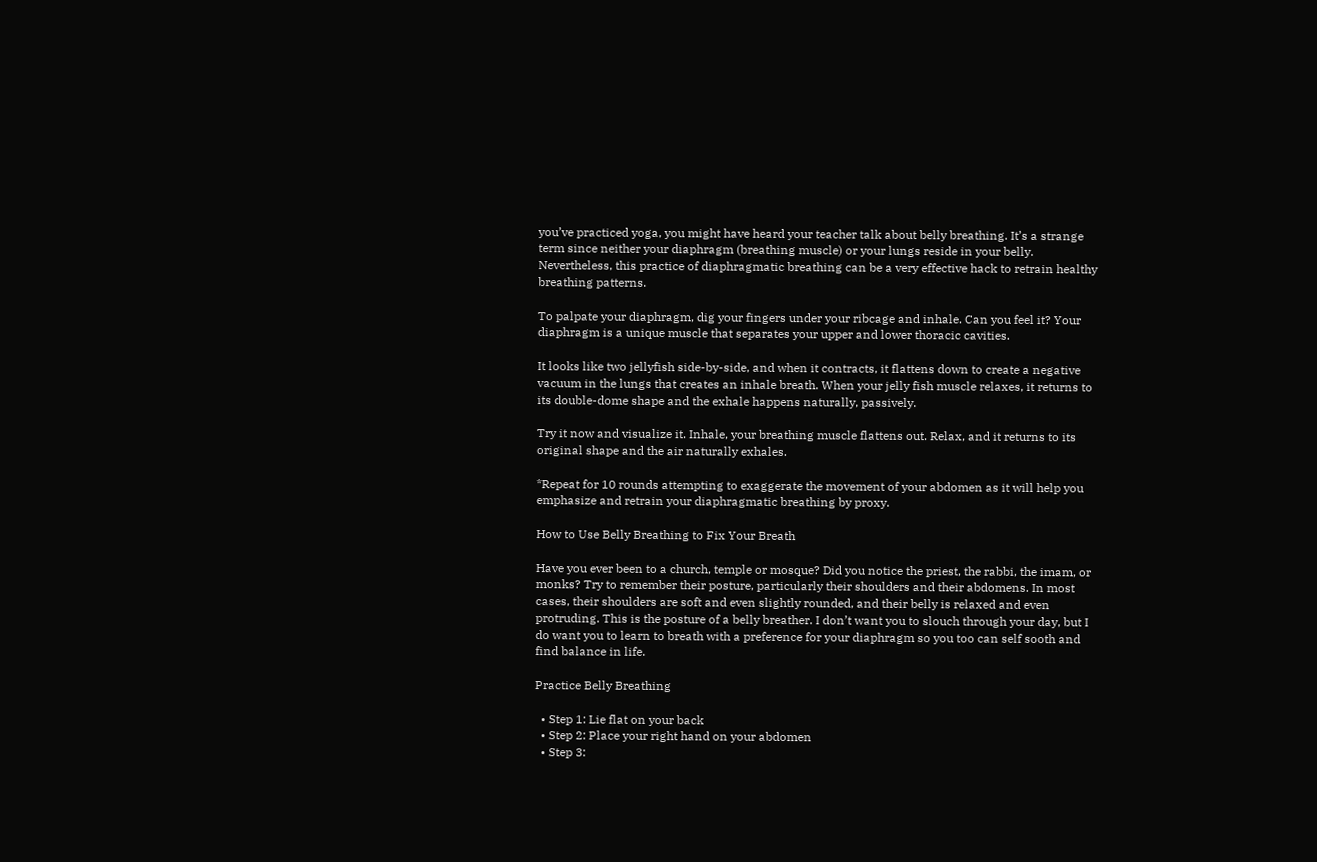you’ve practiced yoga, you might have heard your teacher talk about belly breathing. It’s a strange term since neither your diaphragm (breathing muscle) or your lungs reside in your belly. Nevertheless, this practice of diaphragmatic breathing can be a very effective hack to retrain healthy breathing patterns.

To palpate your diaphragm, dig your fingers under your ribcage and inhale. Can you feel it? Your diaphragm is a unique muscle that separates your upper and lower thoracic cavities.

It looks like two jellyfish side-by-side, and when it contracts, it flattens down to create a negative vacuum in the lungs that creates an inhale breath. When your jelly fish muscle relaxes, it returns to its double-dome shape and the exhale happens naturally, passively.

Try it now and visualize it. Inhale, your breathing muscle flattens out. Relax, and it returns to its original shape and the air naturally exhales.

*Repeat for 10 rounds attempting to exaggerate the movement of your abdomen as it will help you emphasize and retrain your diaphragmatic breathing by proxy.

How to Use Belly Breathing to Fix Your Breath

Have you ever been to a church, temple or mosque? Did you notice the priest, the rabbi, the imam, or monks? Try to remember their posture, particularly their shoulders and their abdomens. In most cases, their shoulders are soft and even slightly rounded, and their belly is relaxed and even protruding. This is the posture of a belly breather. I don’t want you to slouch through your day, but I do want you to learn to breath with a preference for your diaphragm so you too can self sooth and find balance in life.

Practice Belly Breathing

  • Step 1: Lie flat on your back
  • Step 2: Place your right hand on your abdomen
  • Step 3: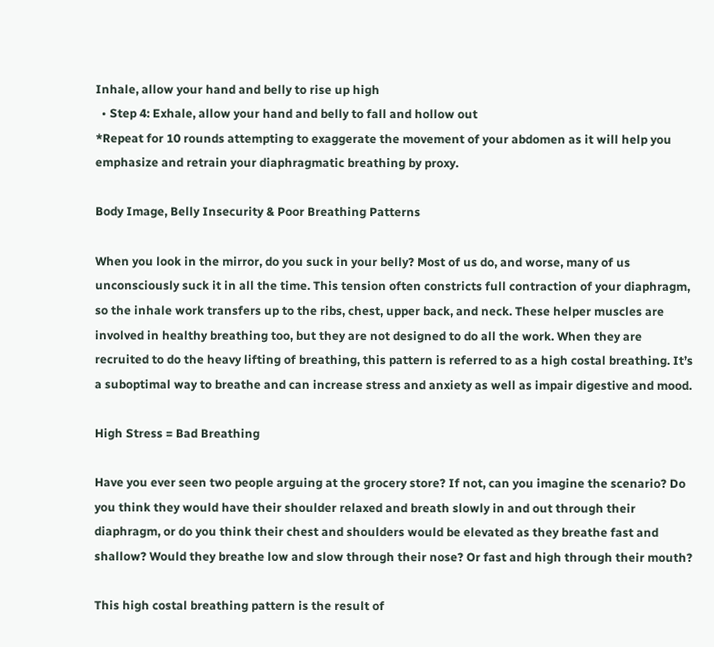Inhale, allow your hand and belly to rise up high
  • Step 4: Exhale, allow your hand and belly to fall and hollow out
*Repeat for 10 rounds attempting to exaggerate the movement of your abdomen as it will help you emphasize and retrain your diaphragmatic breathing by proxy.

Body Image, Belly Insecurity & Poor Breathing Patterns

When you look in the mirror, do you suck in your belly? Most of us do, and worse, many of us unconsciously suck it in all the time. This tension often constricts full contraction of your diaphragm, so the inhale work transfers up to the ribs, chest, upper back, and neck. These helper muscles are involved in healthy breathing too, but they are not designed to do all the work. When they are recruited to do the heavy lifting of breathing, this pattern is referred to as a high costal breathing. It’s a suboptimal way to breathe and can increase stress and anxiety as well as impair digestive and mood.

High Stress = Bad Breathing

Have you ever seen two people arguing at the grocery store? If not, can you imagine the scenario? Do you think they would have their shoulder relaxed and breath slowly in and out through their diaphragm, or do you think their chest and shoulders would be elevated as they breathe fast and shallow? Would they breathe low and slow through their nose? Or fast and high through their mouth?

This high costal breathing pattern is the result of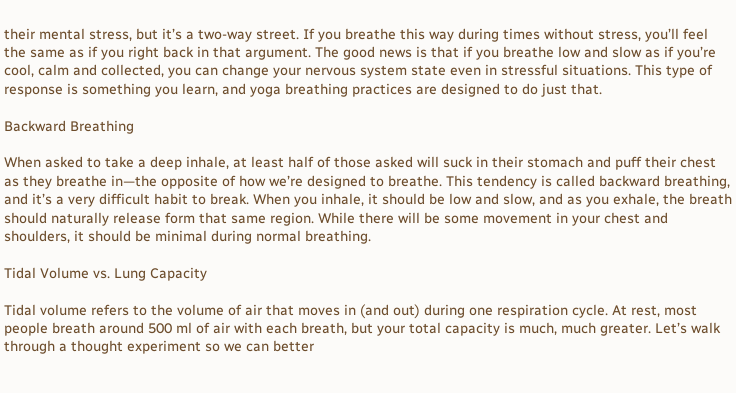their mental stress, but it’s a two-way street. If you breathe this way during times without stress, you’ll feel the same as if you right back in that argument. The good news is that if you breathe low and slow as if you’re cool, calm and collected, you can change your nervous system state even in stressful situations. This type of response is something you learn, and yoga breathing practices are designed to do just that.

Backward Breathing

When asked to take a deep inhale, at least half of those asked will suck in their stomach and puff their chest as they breathe in—the opposite of how we’re designed to breathe. This tendency is called backward breathing, and it’s a very difficult habit to break. When you inhale, it should be low and slow, and as you exhale, the breath should naturally release form that same region. While there will be some movement in your chest and shoulders, it should be minimal during normal breathing.

Tidal Volume vs. Lung Capacity

Tidal volume refers to the volume of air that moves in (and out) during one respiration cycle. At rest, most people breath around 500 ml of air with each breath, but your total capacity is much, much greater. Let’s walk through a thought experiment so we can better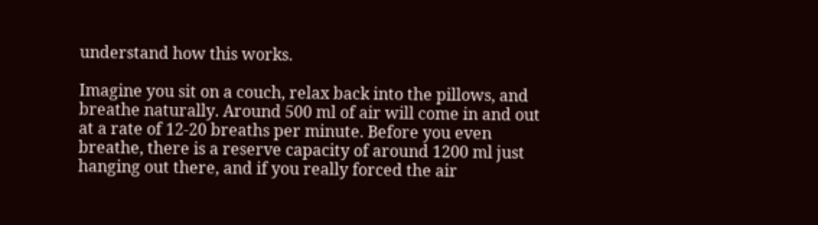understand how this works.

Imagine you sit on a couch, relax back into the pillows, and breathe naturally. Around 500 ml of air will come in and out at a rate of 12-20 breaths per minute. Before you even breathe, there is a reserve capacity of around 1200 ml just hanging out there, and if you really forced the air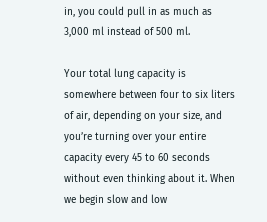in, you could pull in as much as 3,000 ml instead of 500 ml.

Your total lung capacity is somewhere between four to six liters of air, depending on your size, and you’re turning over your entire capacity every 45 to 60 seconds without even thinking about it. When we begin slow and low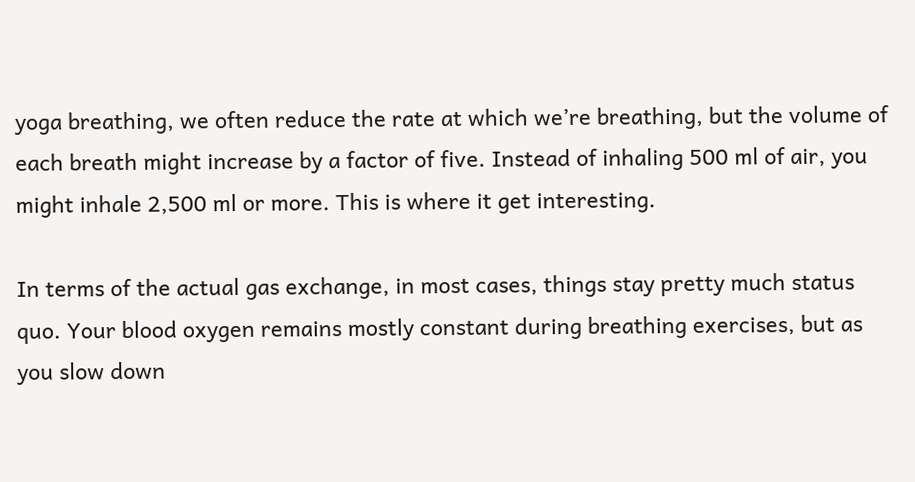yoga breathing, we often reduce the rate at which we’re breathing, but the volume of each breath might increase by a factor of five. Instead of inhaling 500 ml of air, you might inhale 2,500 ml or more. This is where it get interesting.

In terms of the actual gas exchange, in most cases, things stay pretty much status quo. Your blood oxygen remains mostly constant during breathing exercises, but as you slow down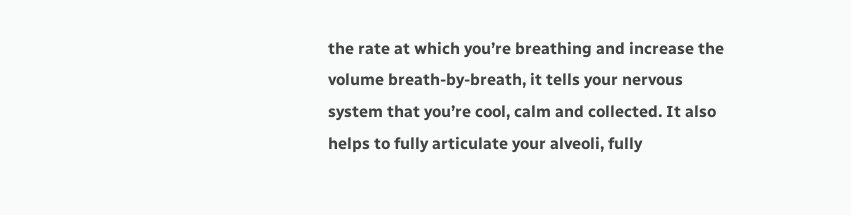the rate at which you’re breathing and increase the volume breath-by-breath, it tells your nervous system that you’re cool, calm and collected. It also helps to fully articulate your alveoli, fully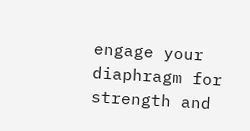engage your diaphragm for strength and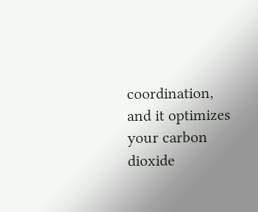coordination, and it optimizes your carbon dioxide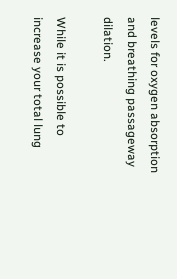levels for oxygen absorption and breathing passageway dilation.

While it is possible to increase your total lung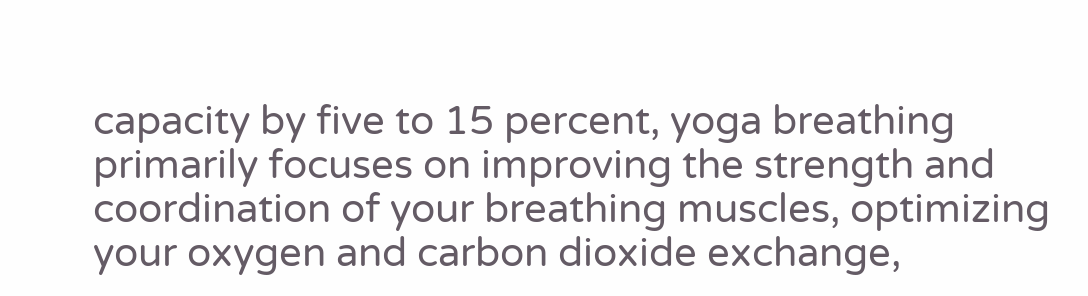capacity by five to 15 percent, yoga breathing primarily focuses on improving the strength and coordination of your breathing muscles, optimizing your oxygen and carbon dioxide exchange,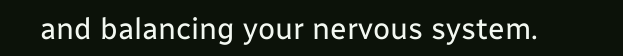and balancing your nervous system.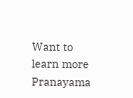Want to learn more Pranayama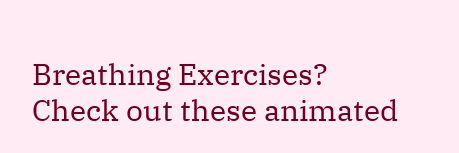Breathing Exercises?
Check out these animated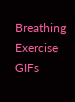Breathing Exercise GIFs